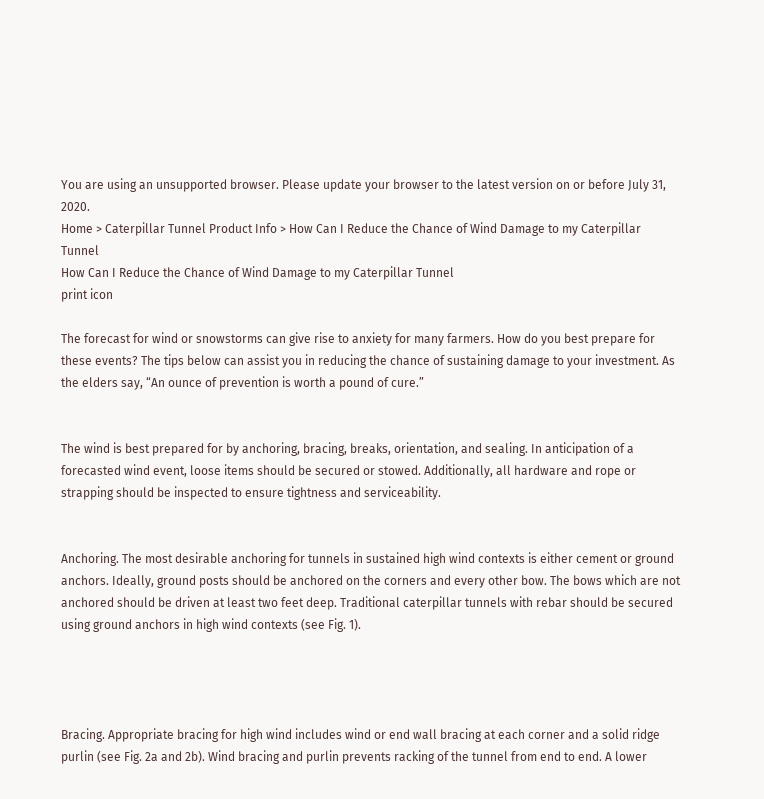You are using an unsupported browser. Please update your browser to the latest version on or before July 31, 2020.
Home > Caterpillar Tunnel Product Info > How Can I Reduce the Chance of Wind Damage to my Caterpillar Tunnel
How Can I Reduce the Chance of Wind Damage to my Caterpillar Tunnel
print icon

The forecast for wind or snowstorms can give rise to anxiety for many farmers. How do you best prepare for these events? The tips below can assist you in reducing the chance of sustaining damage to your investment. As the elders say, “An ounce of prevention is worth a pound of cure.”


The wind is best prepared for by anchoring, bracing, breaks, orientation, and sealing. In anticipation of a forecasted wind event, loose items should be secured or stowed. Additionally, all hardware and rope or strapping should be inspected to ensure tightness and serviceability.


Anchoring. The most desirable anchoring for tunnels in sustained high wind contexts is either cement or ground anchors. Ideally, ground posts should be anchored on the corners and every other bow. The bows which are not anchored should be driven at least two feet deep. Traditional caterpillar tunnels with rebar should be secured using ground anchors in high wind contexts (see Fig. 1).




Bracing. Appropriate bracing for high wind includes wind or end wall bracing at each corner and a solid ridge purlin (see Fig. 2a and 2b). Wind bracing and purlin prevents racking of the tunnel from end to end. A lower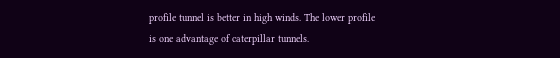profile tunnel is better in high winds. The lower profile is one advantage of caterpillar tunnels.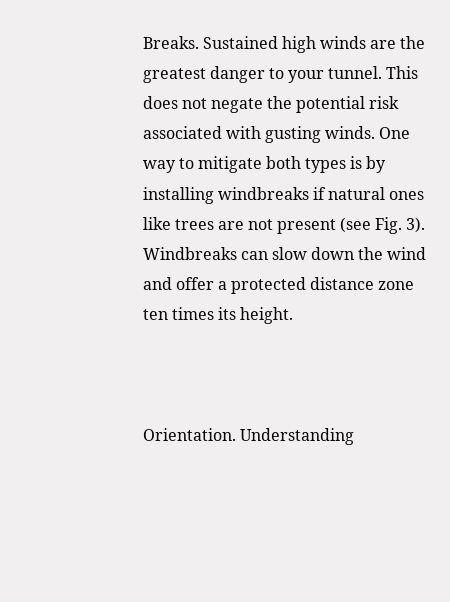Breaks. Sustained high winds are the greatest danger to your tunnel. This does not negate the potential risk associated with gusting winds. One way to mitigate both types is by installing windbreaks if natural ones like trees are not present (see Fig. 3). Windbreaks can slow down the wind and offer a protected distance zone ten times its height.



Orientation. Understanding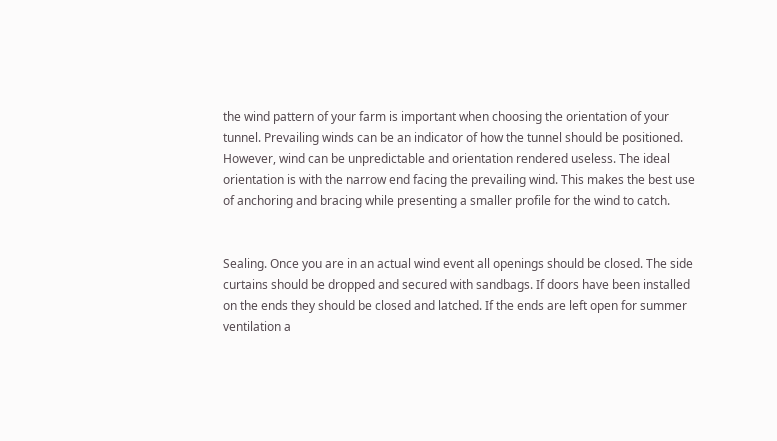the wind pattern of your farm is important when choosing the orientation of your tunnel. Prevailing winds can be an indicator of how the tunnel should be positioned. However, wind can be unpredictable and orientation rendered useless. The ideal orientation is with the narrow end facing the prevailing wind. This makes the best use of anchoring and bracing while presenting a smaller profile for the wind to catch.


Sealing. Once you are in an actual wind event all openings should be closed. The side curtains should be dropped and secured with sandbags. If doors have been installed on the ends they should be closed and latched. If the ends are left open for summer ventilation a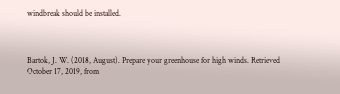windbreak should be installed.



Bartok, J. W. (2018, August). Prepare your greenhouse for high winds. Retrieved October 17, 2019, from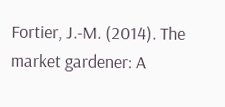Fortier, J.-M. (2014). The market gardener: A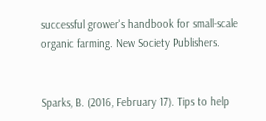successful grower's handbook for small-scale organic farming. New Society Publishers.


Sparks, B. (2016, February 17). Tips to help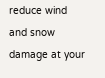reduce wind and snow damage at your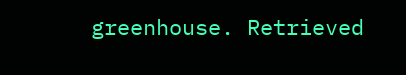greenhouse. Retrieved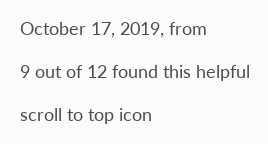October 17, 2019, from

9 out of 12 found this helpful

scroll to top icon